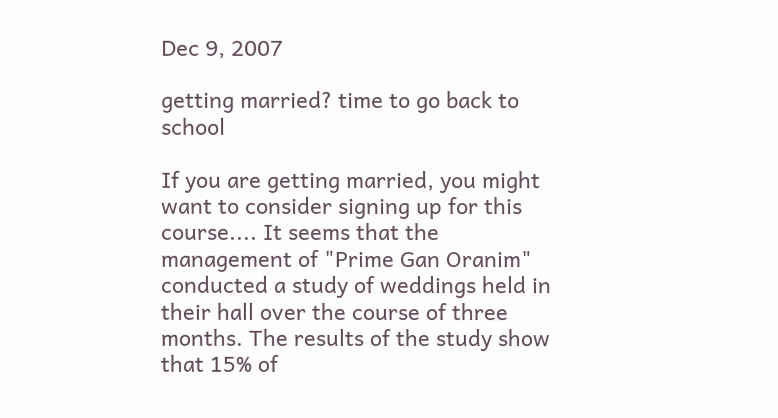Dec 9, 2007

getting married? time to go back to school

If you are getting married, you might want to consider signing up for this course.... It seems that the management of "Prime Gan Oranim" conducted a study of weddings held in their hall over the course of three months. The results of the study show that 15% of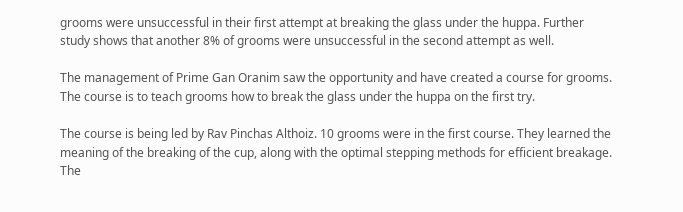grooms were unsuccessful in their first attempt at breaking the glass under the huppa. Further study shows that another 8% of grooms were unsuccessful in the second attempt as well.

The management of Prime Gan Oranim saw the opportunity and have created a course for grooms. The course is to teach grooms how to break the glass under the huppa on the first try.

The course is being led by Rav Pinchas Althoiz. 10 grooms were in the first course. They learned the meaning of the breaking of the cup, along with the optimal stepping methods for efficient breakage. The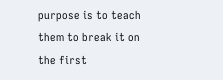purpose is to teach them to break it on the first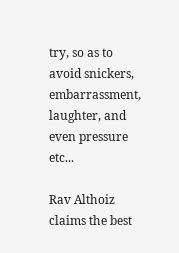try, so as to avoid snickers, embarrassment, laughter, and even pressure etc...

Rav Althoiz claims the best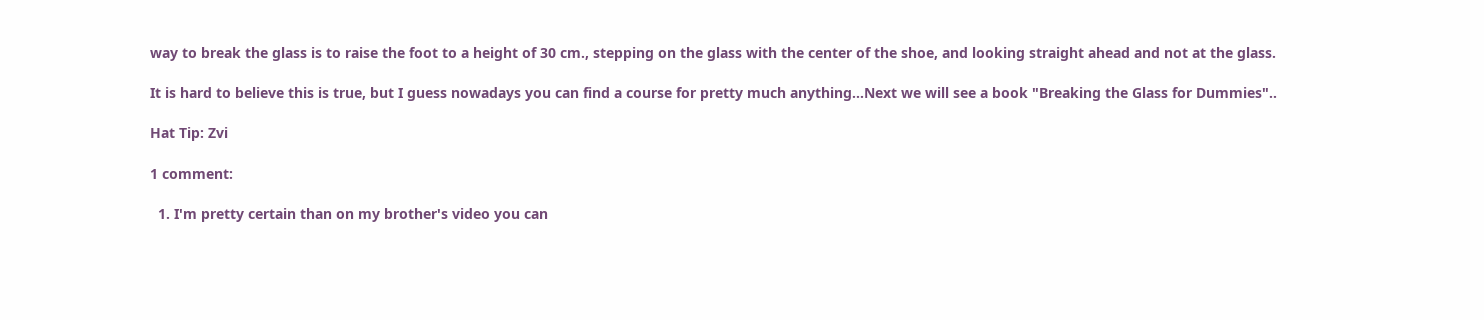way to break the glass is to raise the foot to a height of 30 cm., stepping on the glass with the center of the shoe, and looking straight ahead and not at the glass.

It is hard to believe this is true, but I guess nowadays you can find a course for pretty much anything...Next we will see a book "Breaking the Glass for Dummies"..

Hat Tip: Zvi

1 comment:

  1. I'm pretty certain than on my brother's video you can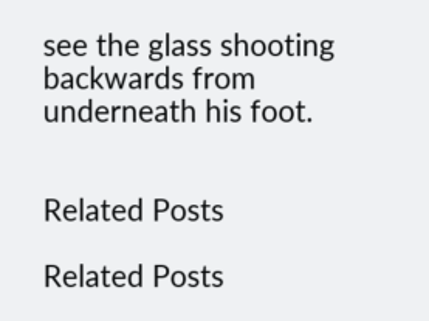see the glass shooting backwards from underneath his foot.


Related Posts

Related Posts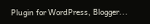Plugin for WordPress, Blogger...